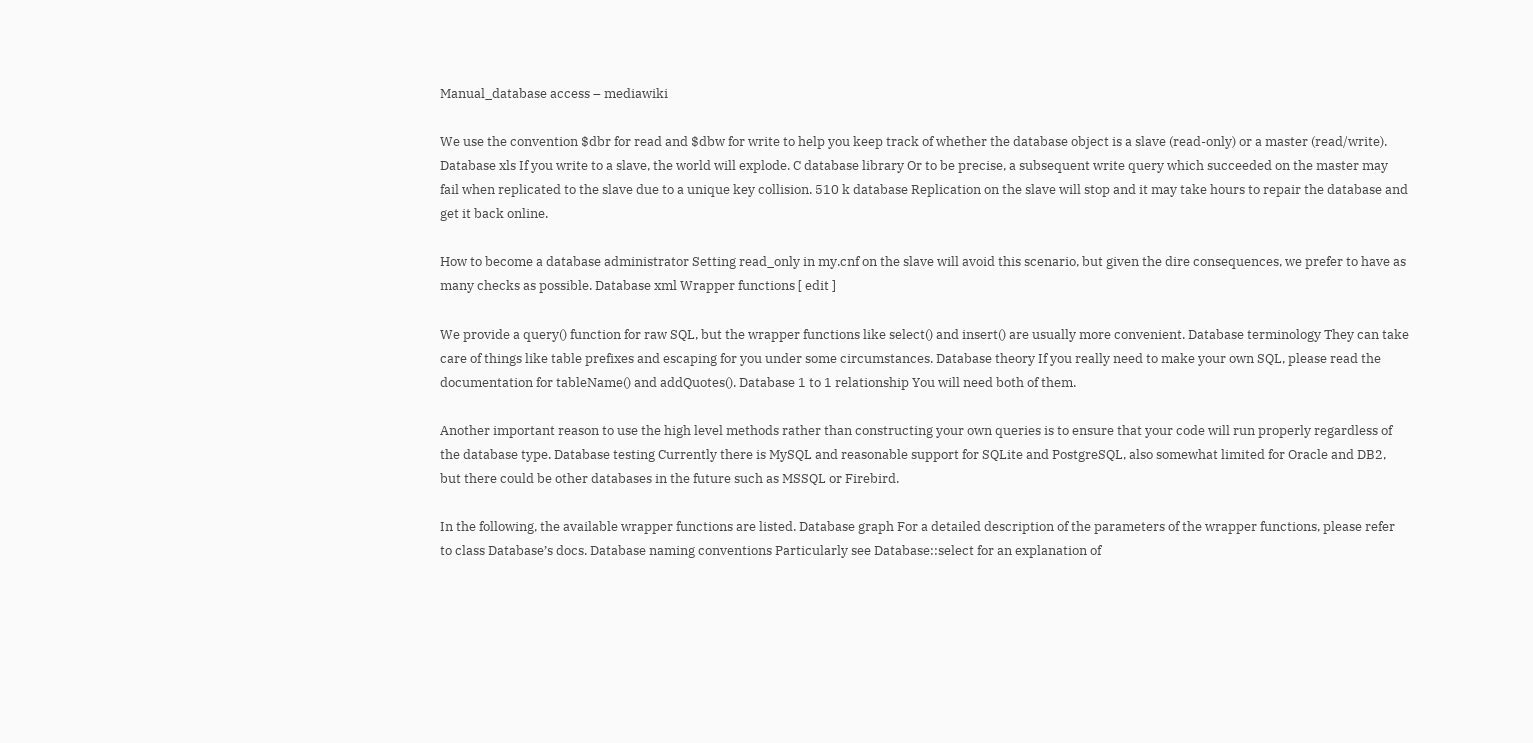Manual_database access – mediawiki

We use the convention $dbr for read and $dbw for write to help you keep track of whether the database object is a slave (read-only) or a master (read/write). Database xls If you write to a slave, the world will explode. C database library Or to be precise, a subsequent write query which succeeded on the master may fail when replicated to the slave due to a unique key collision. 510 k database Replication on the slave will stop and it may take hours to repair the database and get it back online.

How to become a database administrator Setting read_only in my.cnf on the slave will avoid this scenario, but given the dire consequences, we prefer to have as many checks as possible. Database xml Wrapper functions [ edit ]

We provide a query() function for raw SQL, but the wrapper functions like select() and insert() are usually more convenient. Database terminology They can take care of things like table prefixes and escaping for you under some circumstances. Database theory If you really need to make your own SQL, please read the documentation for tableName() and addQuotes(). Database 1 to 1 relationship You will need both of them.

Another important reason to use the high level methods rather than constructing your own queries is to ensure that your code will run properly regardless of the database type. Database testing Currently there is MySQL and reasonable support for SQLite and PostgreSQL, also somewhat limited for Oracle and DB2, but there could be other databases in the future such as MSSQL or Firebird.

In the following, the available wrapper functions are listed. Database graph For a detailed description of the parameters of the wrapper functions, please refer to class Database’s docs. Database naming conventions Particularly see Database::select for an explanation of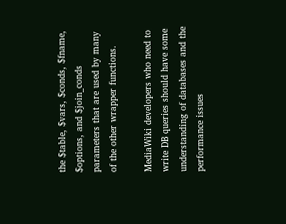the $table, $vars, $conds, $fname, $options, and $join_conds parameters that are used by many of the other wrapper functions.

MediaWiki developers who need to write DB queries should have some understanding of databases and the performance issues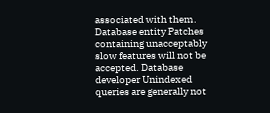associated with them. Database entity Patches containing unacceptably slow features will not be accepted. Database developer Unindexed queries are generally not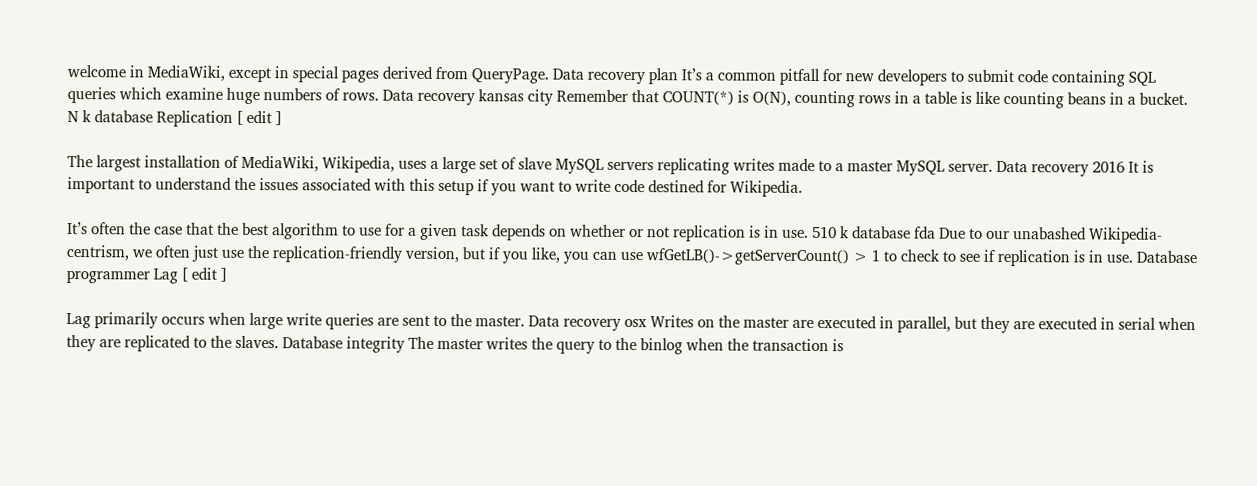welcome in MediaWiki, except in special pages derived from QueryPage. Data recovery plan It’s a common pitfall for new developers to submit code containing SQL queries which examine huge numbers of rows. Data recovery kansas city Remember that COUNT(*) is O(N), counting rows in a table is like counting beans in a bucket. N k database Replication [ edit ]

The largest installation of MediaWiki, Wikipedia, uses a large set of slave MySQL servers replicating writes made to a master MySQL server. Data recovery 2016 It is important to understand the issues associated with this setup if you want to write code destined for Wikipedia.

It’s often the case that the best algorithm to use for a given task depends on whether or not replication is in use. 510 k database fda Due to our unabashed Wikipedia-centrism, we often just use the replication-friendly version, but if you like, you can use wfGetLB()->getServerCount() > 1 to check to see if replication is in use. Database programmer Lag [ edit ]

Lag primarily occurs when large write queries are sent to the master. Data recovery osx Writes on the master are executed in parallel, but they are executed in serial when they are replicated to the slaves. Database integrity The master writes the query to the binlog when the transaction is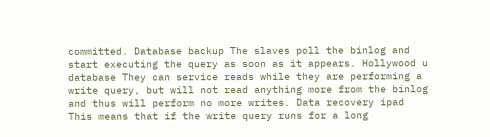committed. Database backup The slaves poll the binlog and start executing the query as soon as it appears. Hollywood u database They can service reads while they are performing a write query, but will not read anything more from the binlog and thus will perform no more writes. Data recovery ipad This means that if the write query runs for a long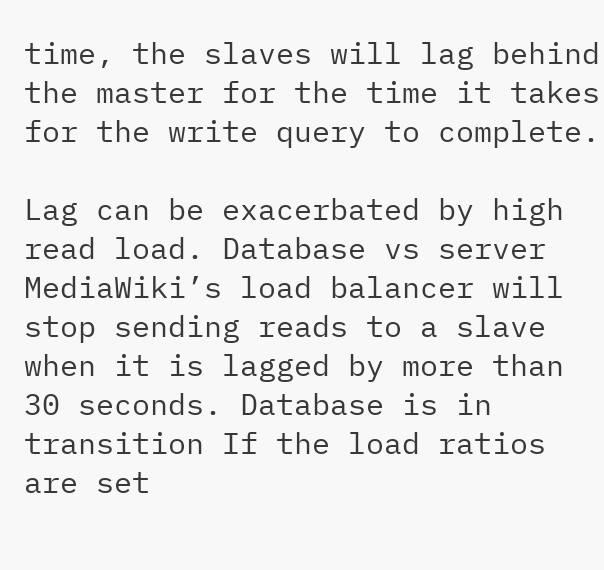time, the slaves will lag behind the master for the time it takes for the write query to complete.

Lag can be exacerbated by high read load. Database vs server MediaWiki’s load balancer will stop sending reads to a slave when it is lagged by more than 30 seconds. Database is in transition If the load ratios are set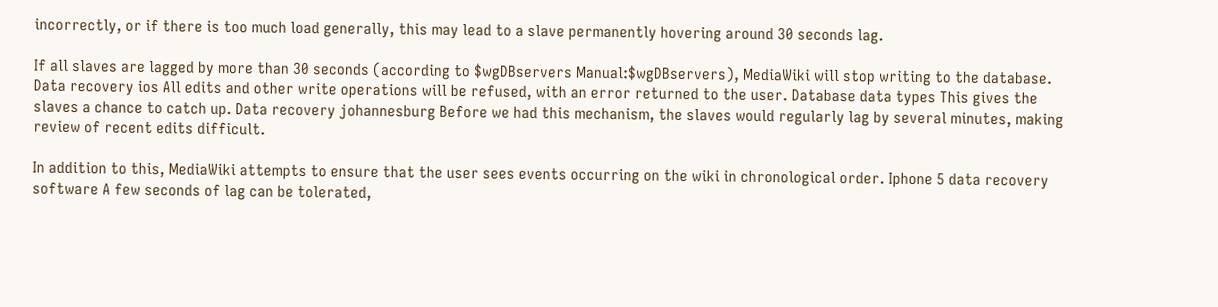incorrectly, or if there is too much load generally, this may lead to a slave permanently hovering around 30 seconds lag.

If all slaves are lagged by more than 30 seconds (according to $wgDBservers Manual:$wgDBservers), MediaWiki will stop writing to the database. Data recovery ios All edits and other write operations will be refused, with an error returned to the user. Database data types This gives the slaves a chance to catch up. Data recovery johannesburg Before we had this mechanism, the slaves would regularly lag by several minutes, making review of recent edits difficult.

In addition to this, MediaWiki attempts to ensure that the user sees events occurring on the wiki in chronological order. Iphone 5 data recovery software A few seconds of lag can be tolerated,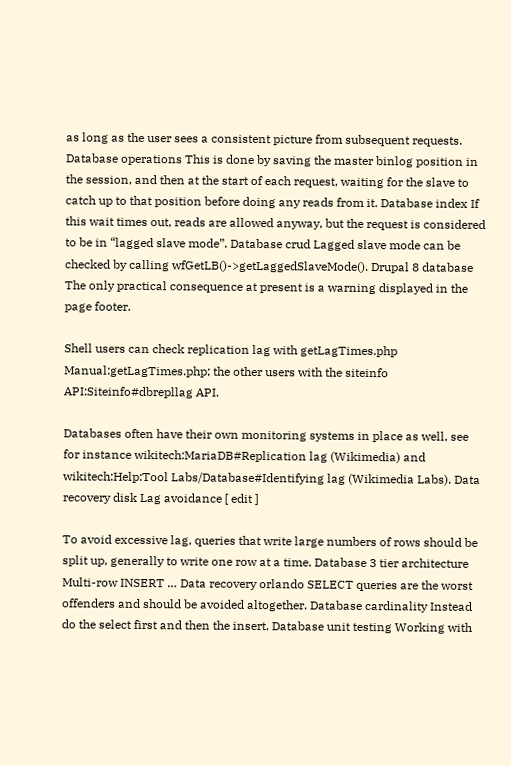as long as the user sees a consistent picture from subsequent requests. Database operations This is done by saving the master binlog position in the session, and then at the start of each request, waiting for the slave to catch up to that position before doing any reads from it. Database index If this wait times out, reads are allowed anyway, but the request is considered to be in “lagged slave mode”. Database crud Lagged slave mode can be checked by calling wfGetLB()->getLaggedSlaveMode(). Drupal 8 database The only practical consequence at present is a warning displayed in the page footer.

Shell users can check replication lag with getLagTimes.php Manual:getLagTimes.php; the other users with the siteinfo API:Siteinfo#dbrepllag API.

Databases often have their own monitoring systems in place as well, see for instance wikitech:MariaDB#Replication lag (Wikimedia) and wikitech:Help:Tool Labs/Database#Identifying lag (Wikimedia Labs). Data recovery disk Lag avoidance [ edit ]

To avoid excessive lag, queries that write large numbers of rows should be split up, generally to write one row at a time. Database 3 tier architecture Multi-row INSERT … Data recovery orlando SELECT queries are the worst offenders and should be avoided altogether. Database cardinality Instead do the select first and then the insert. Database unit testing Working with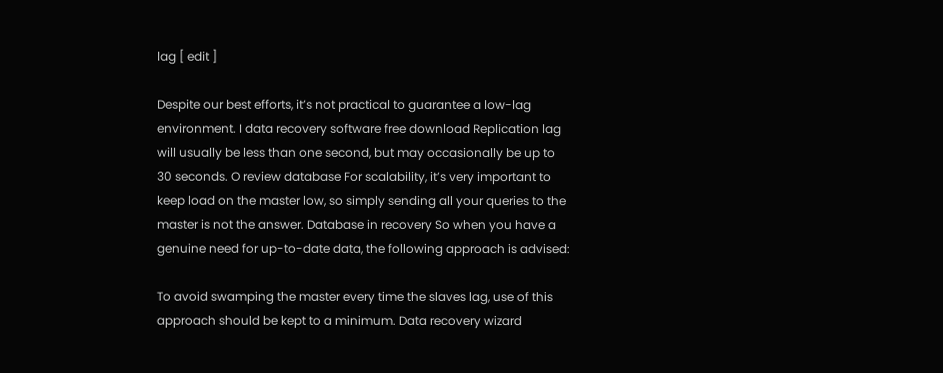lag [ edit ]

Despite our best efforts, it’s not practical to guarantee a low-lag environment. I data recovery software free download Replication lag will usually be less than one second, but may occasionally be up to 30 seconds. O review database For scalability, it’s very important to keep load on the master low, so simply sending all your queries to the master is not the answer. Database in recovery So when you have a genuine need for up-to-date data, the following approach is advised:

To avoid swamping the master every time the slaves lag, use of this approach should be kept to a minimum. Data recovery wizard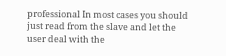professional In most cases you should just read from the slave and let the user deal with the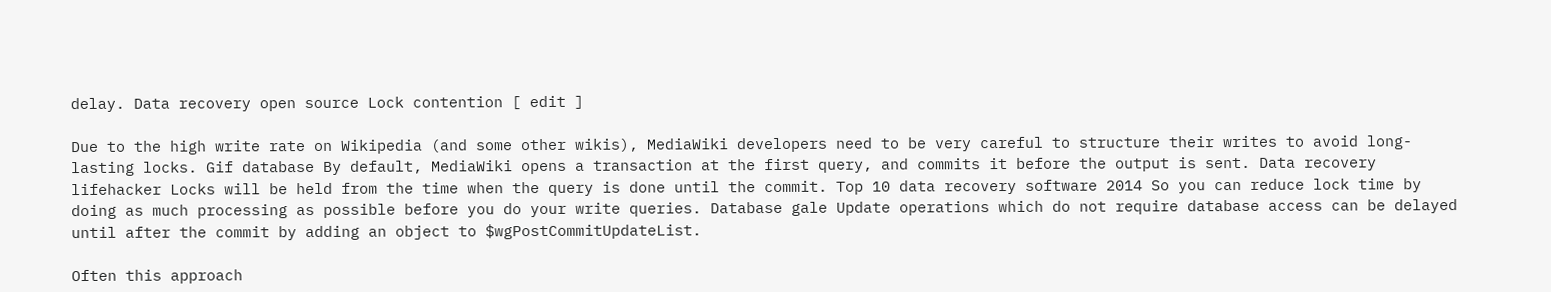delay. Data recovery open source Lock contention [ edit ]

Due to the high write rate on Wikipedia (and some other wikis), MediaWiki developers need to be very careful to structure their writes to avoid long-lasting locks. Gif database By default, MediaWiki opens a transaction at the first query, and commits it before the output is sent. Data recovery lifehacker Locks will be held from the time when the query is done until the commit. Top 10 data recovery software 2014 So you can reduce lock time by doing as much processing as possible before you do your write queries. Database gale Update operations which do not require database access can be delayed until after the commit by adding an object to $wgPostCommitUpdateList.

Often this approach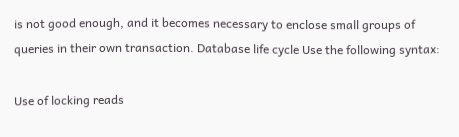is not good enough, and it becomes necessary to enclose small groups of queries in their own transaction. Database life cycle Use the following syntax:

Use of locking reads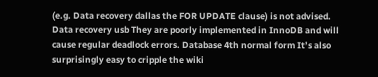(e.g. Data recovery dallas the FOR UPDATE clause) is not advised. Data recovery usb They are poorly implemented in InnoDB and will cause regular deadlock errors. Database 4th normal form It’s also surprisingly easy to cripple the wiki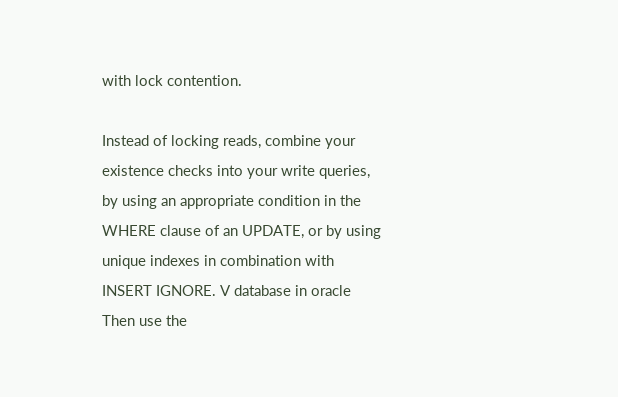with lock contention.

Instead of locking reads, combine your existence checks into your write queries, by using an appropriate condition in the WHERE clause of an UPDATE, or by using unique indexes in combination with INSERT IGNORE. V database in oracle Then use the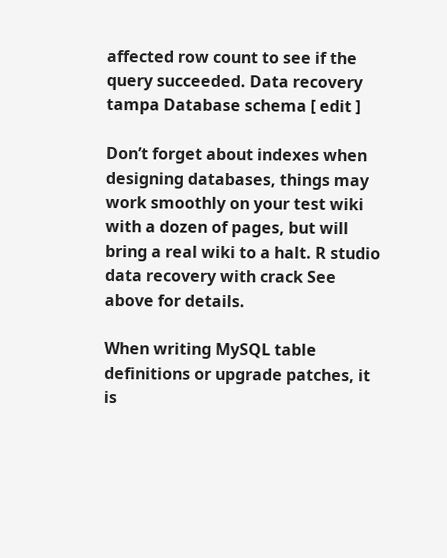affected row count to see if the query succeeded. Data recovery tampa Database schema [ edit ]

Don’t forget about indexes when designing databases, things may work smoothly on your test wiki with a dozen of pages, but will bring a real wiki to a halt. R studio data recovery with crack See above for details.

When writing MySQL table definitions or upgrade patches, it is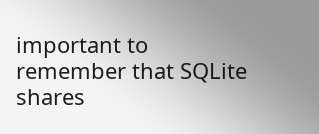important to remember that SQLite shares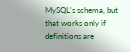MySQL’s schema, but that works only if definitions are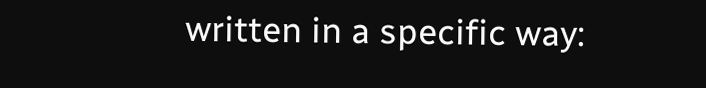written in a specific way: